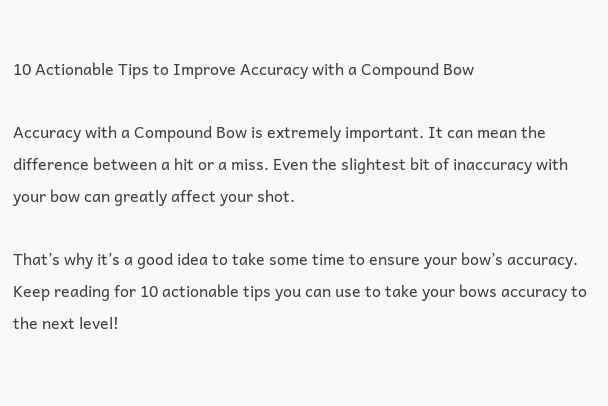10 Actionable Tips to Improve Accuracy with a Compound Bow

Accuracy with a Compound Bow is extremely important. It can mean the difference between a hit or a miss. Even the slightest bit of inaccuracy with your bow can greatly affect your shot.

That’s why it’s a good idea to take some time to ensure your bow’s accuracy. Keep reading for 10 actionable tips you can use to take your bows accuracy to the next level!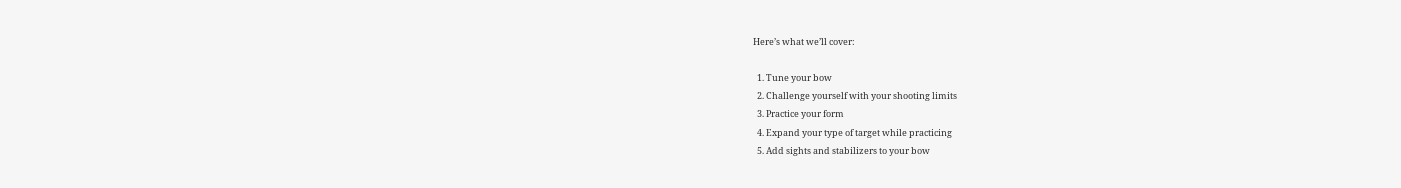Here’s what we’ll cover:

  1. Tune your bow
  2. Challenge yourself with your shooting limits
  3. Practice your form
  4. Expand your type of target while practicing
  5. Add sights and stabilizers to your bow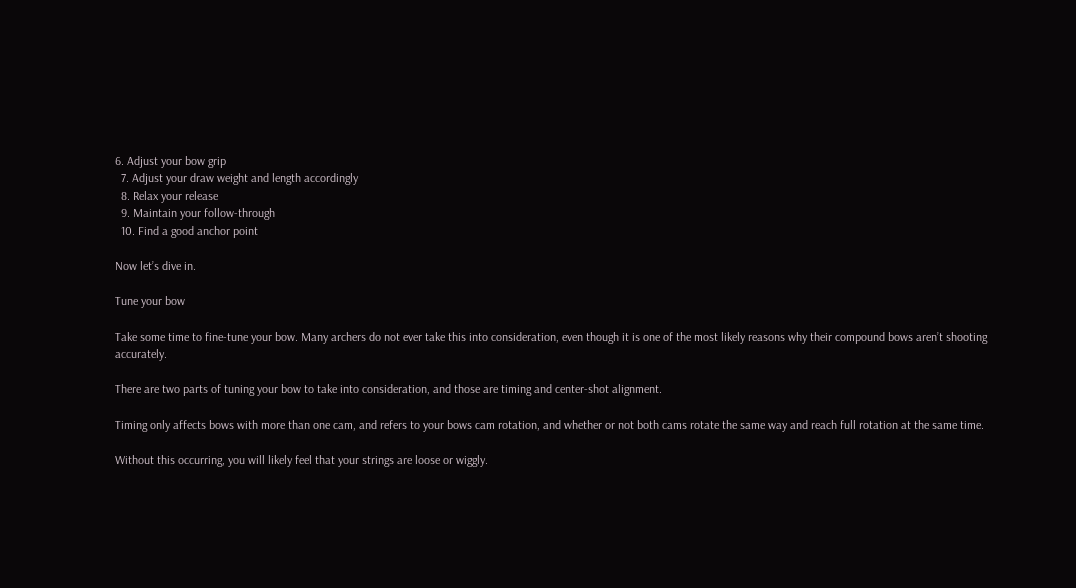6. Adjust your bow grip
  7. Adjust your draw weight and length accordingly
  8. Relax your release
  9. Maintain your follow-through
  10. Find a good anchor point

Now let’s dive in.

Tune your bow

Take some time to fine-tune your bow. Many archers do not ever take this into consideration, even though it is one of the most likely reasons why their compound bows aren’t shooting accurately.

There are two parts of tuning your bow to take into consideration, and those are timing and center-shot alignment.

Timing only affects bows with more than one cam, and refers to your bows cam rotation, and whether or not both cams rotate the same way and reach full rotation at the same time.

Without this occurring, you will likely feel that your strings are loose or wiggly.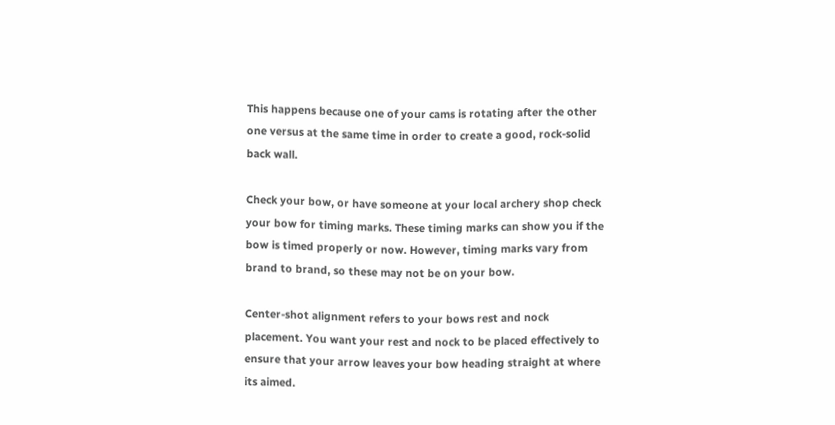This happens because one of your cams is rotating after the other one versus at the same time in order to create a good, rock-solid back wall.

Check your bow, or have someone at your local archery shop check your bow for timing marks. These timing marks can show you if the bow is timed properly or now. However, timing marks vary from brand to brand, so these may not be on your bow.

Center-shot alignment refers to your bows rest and nock placement. You want your rest and nock to be placed effectively to ensure that your arrow leaves your bow heading straight at where its aimed.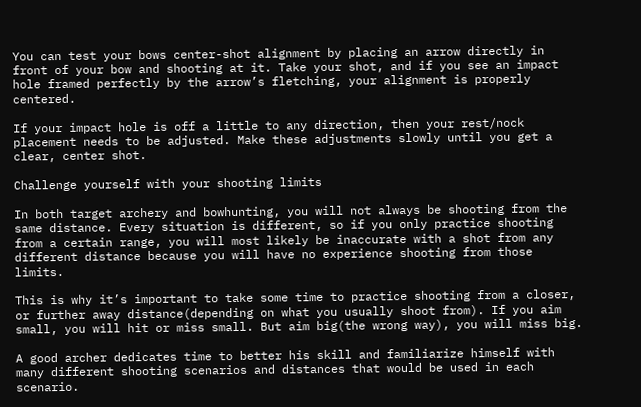You can test your bows center-shot alignment by placing an arrow directly in front of your bow and shooting at it. Take your shot, and if you see an impact hole framed perfectly by the arrow’s fletching, your alignment is properly centered.

If your impact hole is off a little to any direction, then your rest/nock placement needs to be adjusted. Make these adjustments slowly until you get a clear, center shot.

Challenge yourself with your shooting limits

In both target archery and bowhunting, you will not always be shooting from the same distance. Every situation is different, so if you only practice shooting from a certain range, you will most likely be inaccurate with a shot from any different distance because you will have no experience shooting from those limits.

This is why it’s important to take some time to practice shooting from a closer, or further away distance(depending on what you usually shoot from). If you aim small, you will hit or miss small. But aim big(the wrong way), you will miss big.

A good archer dedicates time to better his skill and familiarize himself with many different shooting scenarios and distances that would be used in each scenario.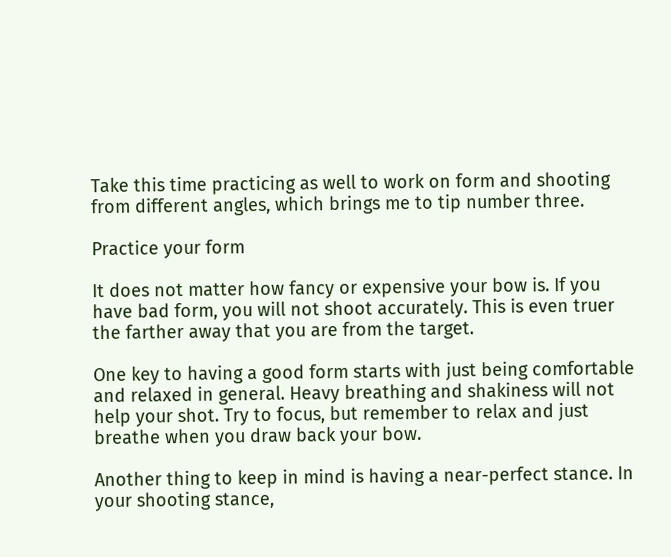Take this time practicing as well to work on form and shooting from different angles, which brings me to tip number three.

Practice your form

It does not matter how fancy or expensive your bow is. If you have bad form, you will not shoot accurately. This is even truer the farther away that you are from the target.

One key to having a good form starts with just being comfortable and relaxed in general. Heavy breathing and shakiness will not help your shot. Try to focus, but remember to relax and just breathe when you draw back your bow.

Another thing to keep in mind is having a near-perfect stance. In your shooting stance,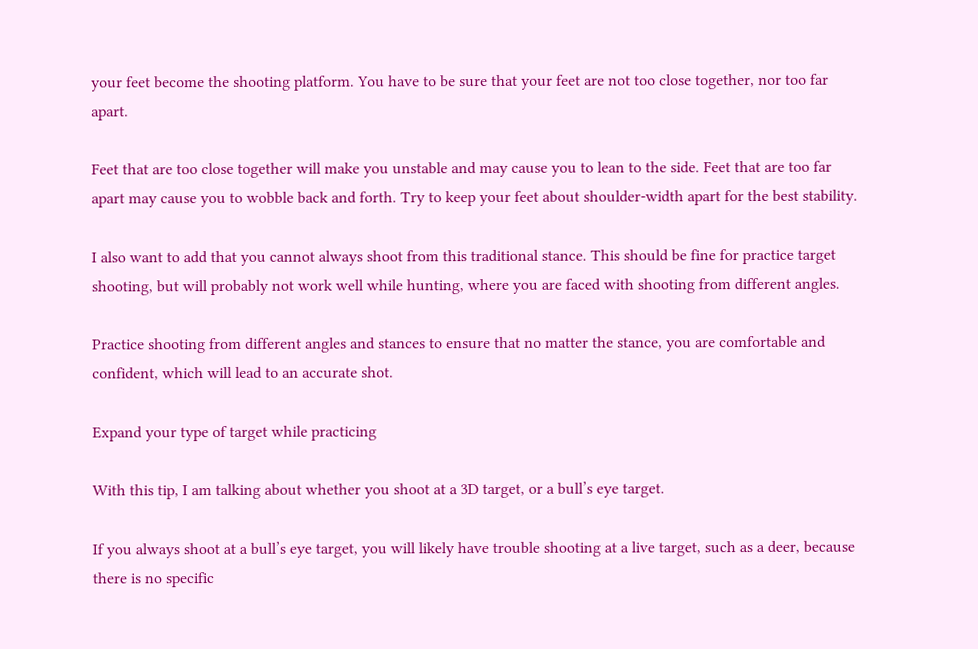your feet become the shooting platform. You have to be sure that your feet are not too close together, nor too far apart.

Feet that are too close together will make you unstable and may cause you to lean to the side. Feet that are too far apart may cause you to wobble back and forth. Try to keep your feet about shoulder-width apart for the best stability.

I also want to add that you cannot always shoot from this traditional stance. This should be fine for practice target shooting, but will probably not work well while hunting, where you are faced with shooting from different angles.

Practice shooting from different angles and stances to ensure that no matter the stance, you are comfortable and confident, which will lead to an accurate shot.

Expand your type of target while practicing

With this tip, I am talking about whether you shoot at a 3D target, or a bull’s eye target.

If you always shoot at a bull’s eye target, you will likely have trouble shooting at a live target, such as a deer, because there is no specific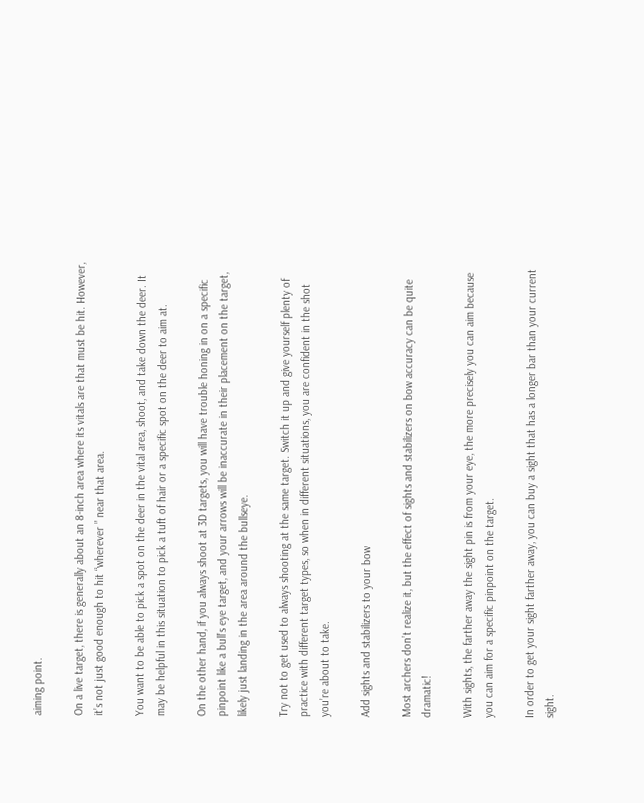aiming point.

On a live target, there is generally about an 8-inch area where its vitals are that must be hit. However, it’s not just good enough to hit “wherever ” near that area.

You want to be able to pick a spot on the deer in the vital area, shoot, and take down the deer. It may be helpful in this situation to pick a tuft of hair or a specific spot on the deer to aim at.

On the other hand, if you always shoot at 3D targets, you will have trouble honing in on a specific pinpoint like a bull’s eye target, and your arrows will be inaccurate in their placement on the target, likely just landing in the area around the bullseye.

Try not to get used to always shooting at the same target. Switch it up and give yourself plenty of practice with different target types, so when in different situations, you are confident in the shot you’re about to take.

Add sights and stabilizers to your bow

Most archers don’t realize it, but the effect of sights and stabilizers on bow accuracy can be quite dramatic!

With sights, the farther away the sight pin is from your eye, the more precisely you can aim because you can aim for a specific pinpoint on the target.

In order to get your sight farther away, you can buy a sight that has a longer bar than your current sight.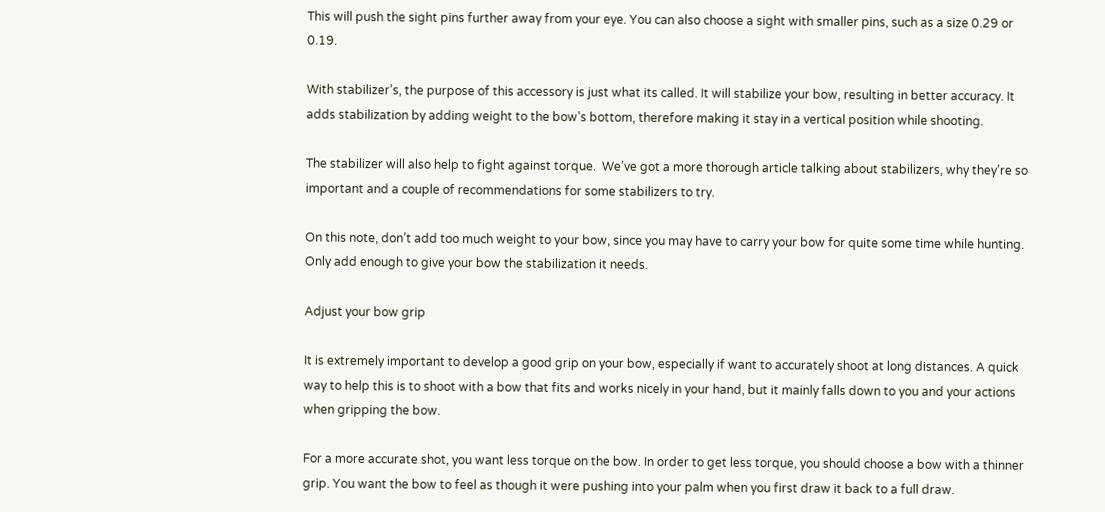This will push the sight pins further away from your eye. You can also choose a sight with smaller pins, such as a size 0.29 or 0.19.

With stabilizer’s, the purpose of this accessory is just what its called. It will stabilize your bow, resulting in better accuracy. It adds stabilization by adding weight to the bow’s bottom, therefore making it stay in a vertical position while shooting.

The stabilizer will also help to fight against torque.  We’ve got a more thorough article talking about stabilizers, why they’re so important and a couple of recommendations for some stabilizers to try.

On this note, don’t add too much weight to your bow, since you may have to carry your bow for quite some time while hunting. Only add enough to give your bow the stabilization it needs.

Adjust your bow grip

It is extremely important to develop a good grip on your bow, especially if want to accurately shoot at long distances. A quick way to help this is to shoot with a bow that fits and works nicely in your hand, but it mainly falls down to you and your actions when gripping the bow.

For a more accurate shot, you want less torque on the bow. In order to get less torque, you should choose a bow with a thinner grip. You want the bow to feel as though it were pushing into your palm when you first draw it back to a full draw.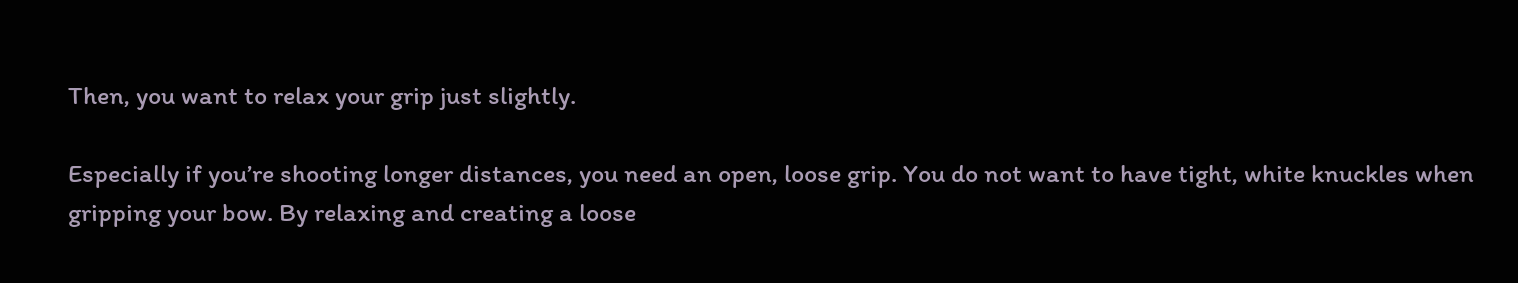Then, you want to relax your grip just slightly.

Especially if you’re shooting longer distances, you need an open, loose grip. You do not want to have tight, white knuckles when gripping your bow. By relaxing and creating a loose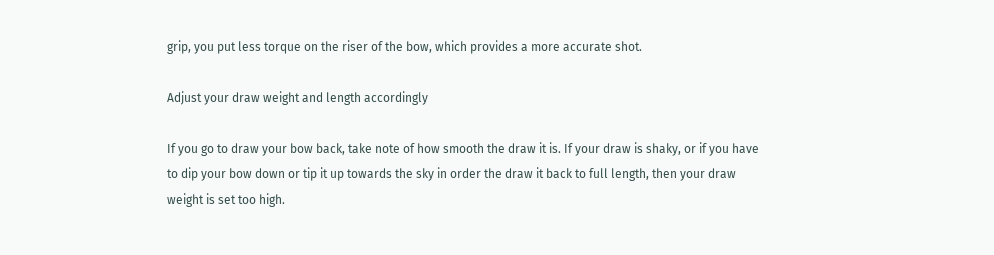grip, you put less torque on the riser of the bow, which provides a more accurate shot.

Adjust your draw weight and length accordingly

If you go to draw your bow back, take note of how smooth the draw it is. If your draw is shaky, or if you have to dip your bow down or tip it up towards the sky in order the draw it back to full length, then your draw weight is set too high.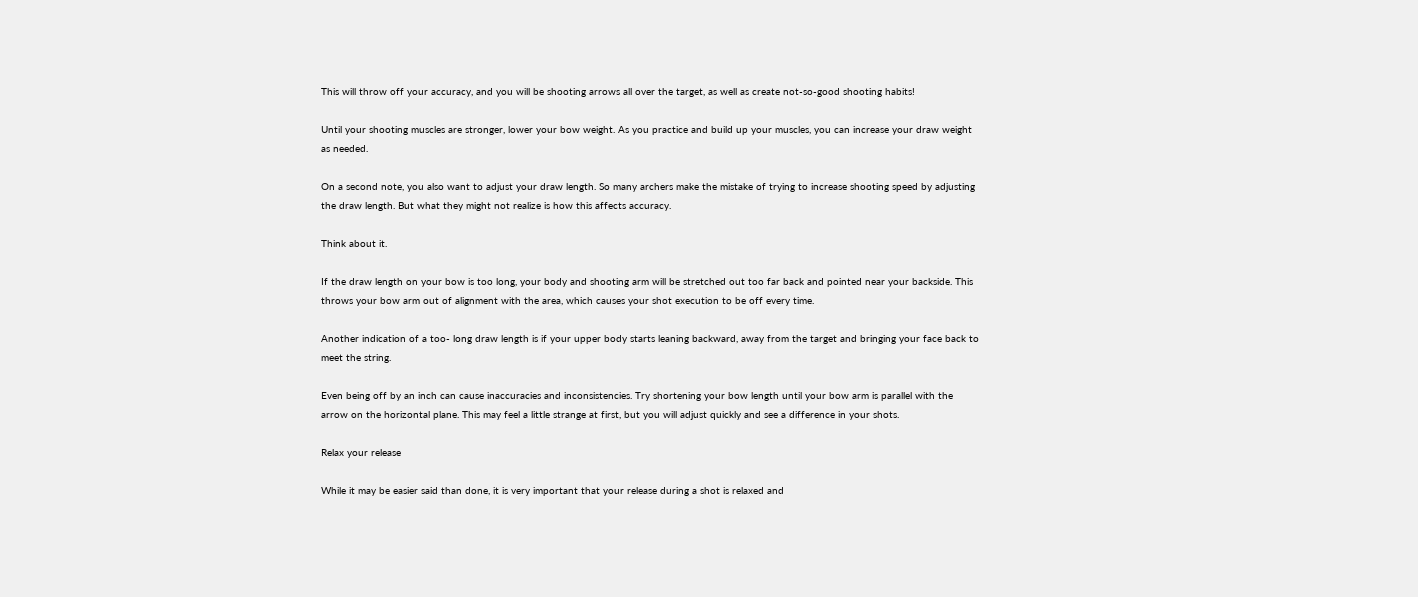This will throw off your accuracy, and you will be shooting arrows all over the target, as well as create not-so-good shooting habits!

Until your shooting muscles are stronger, lower your bow weight. As you practice and build up your muscles, you can increase your draw weight as needed.

On a second note, you also want to adjust your draw length. So many archers make the mistake of trying to increase shooting speed by adjusting the draw length. But what they might not realize is how this affects accuracy.

Think about it.

If the draw length on your bow is too long, your body and shooting arm will be stretched out too far back and pointed near your backside. This throws your bow arm out of alignment with the area, which causes your shot execution to be off every time.

Another indication of a too- long draw length is if your upper body starts leaning backward, away from the target and bringing your face back to meet the string.

Even being off by an inch can cause inaccuracies and inconsistencies. Try shortening your bow length until your bow arm is parallel with the arrow on the horizontal plane. This may feel a little strange at first, but you will adjust quickly and see a difference in your shots.

Relax your release

While it may be easier said than done, it is very important that your release during a shot is relaxed and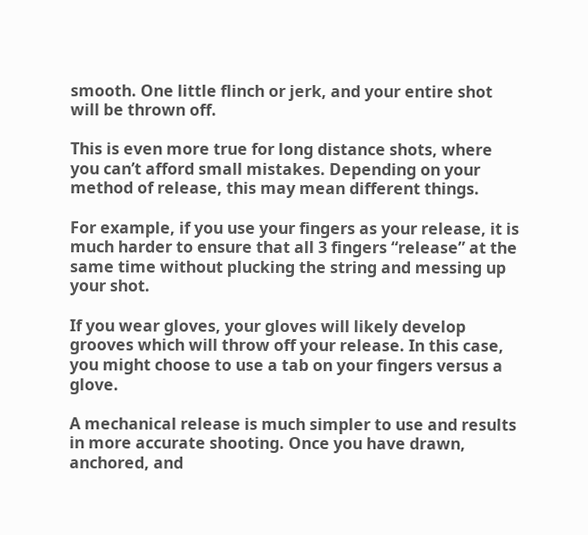smooth. One little flinch or jerk, and your entire shot will be thrown off.

This is even more true for long distance shots, where you can’t afford small mistakes. Depending on your method of release, this may mean different things.

For example, if you use your fingers as your release, it is much harder to ensure that all 3 fingers “release” at the same time without plucking the string and messing up your shot.

If you wear gloves, your gloves will likely develop grooves which will throw off your release. In this case, you might choose to use a tab on your fingers versus a glove.

A mechanical release is much simpler to use and results in more accurate shooting. Once you have drawn, anchored, and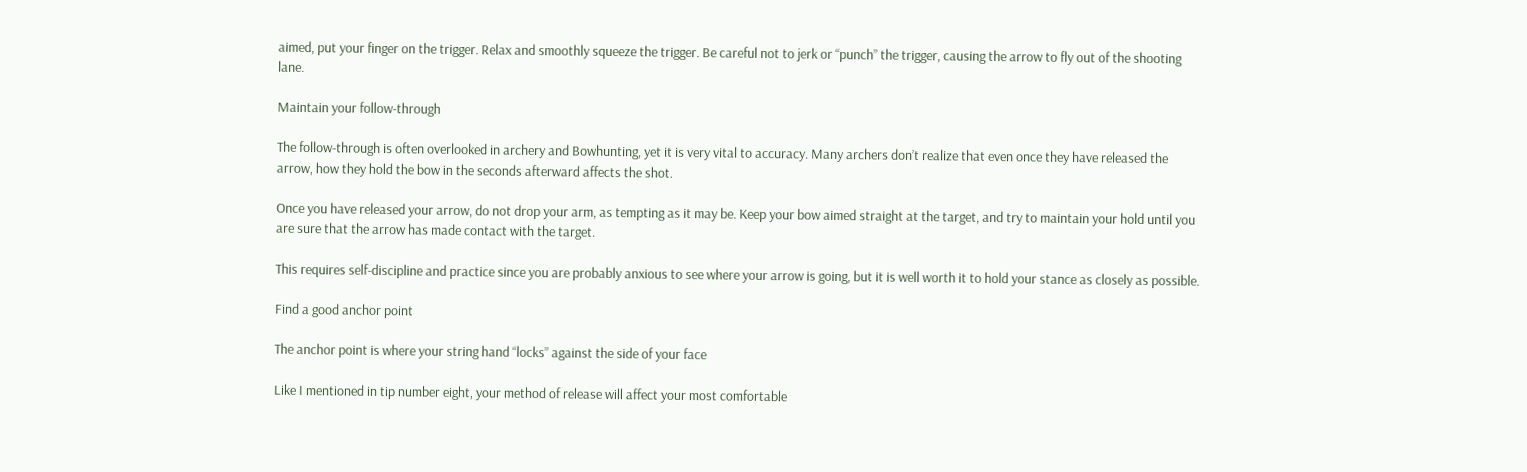aimed, put your finger on the trigger. Relax and smoothly squeeze the trigger. Be careful not to jerk or “punch” the trigger, causing the arrow to fly out of the shooting lane.

Maintain your follow-through

The follow-through is often overlooked in archery and Bowhunting, yet it is very vital to accuracy. Many archers don’t realize that even once they have released the arrow, how they hold the bow in the seconds afterward affects the shot.

Once you have released your arrow, do not drop your arm, as tempting as it may be. Keep your bow aimed straight at the target, and try to maintain your hold until you are sure that the arrow has made contact with the target.

This requires self-discipline and practice since you are probably anxious to see where your arrow is going, but it is well worth it to hold your stance as closely as possible.

Find a good anchor point

The anchor point is where your string hand “locks” against the side of your face

Like I mentioned in tip number eight, your method of release will affect your most comfortable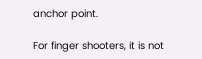anchor point.

For finger shooters, it is not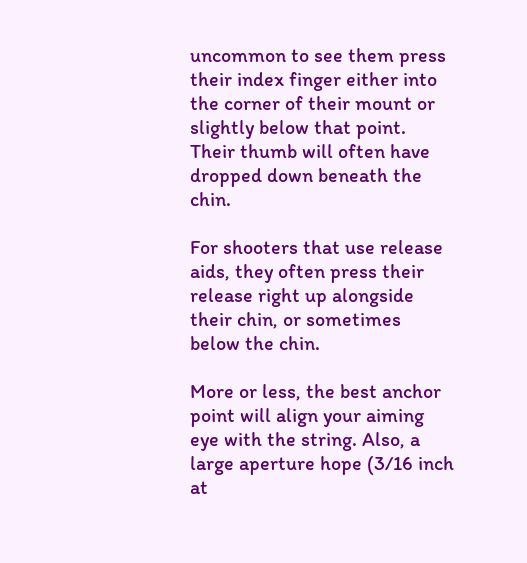uncommon to see them press their index finger either into the corner of their mount or slightly below that point. Their thumb will often have dropped down beneath the chin.

For shooters that use release aids, they often press their release right up alongside their chin, or sometimes below the chin.

More or less, the best anchor point will align your aiming eye with the string. Also, a large aperture hope (3/16 inch at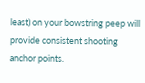least) on your bowstring peep will provide consistent shooting anchor points.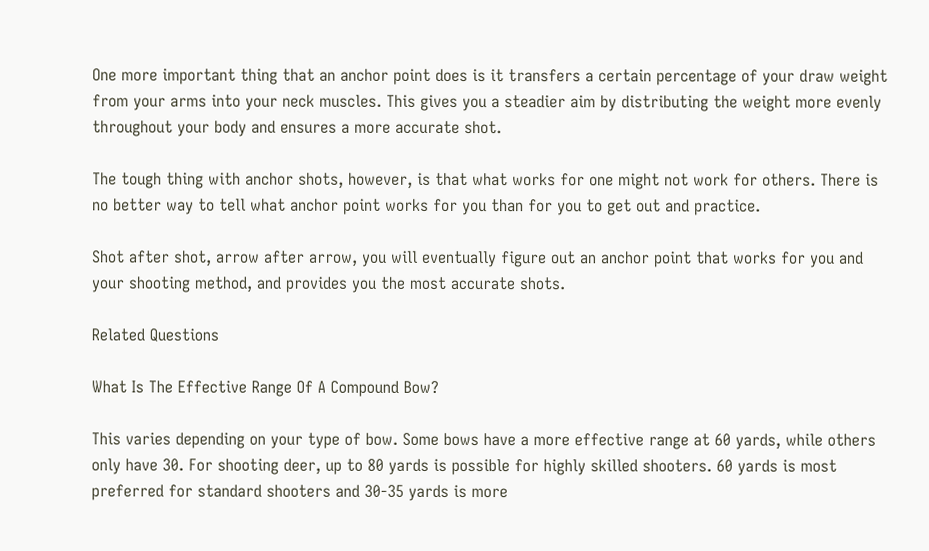One more important thing that an anchor point does is it transfers a certain percentage of your draw weight from your arms into your neck muscles. This gives you a steadier aim by distributing the weight more evenly throughout your body and ensures a more accurate shot.

The tough thing with anchor shots, however, is that what works for one might not work for others. There is no better way to tell what anchor point works for you than for you to get out and practice.

Shot after shot, arrow after arrow, you will eventually figure out an anchor point that works for you and your shooting method, and provides you the most accurate shots.

Related Questions

What Is The Effective Range Of A Compound Bow?

This varies depending on your type of bow. Some bows have a more effective range at 60 yards, while others only have 30. For shooting deer, up to 80 yards is possible for highly skilled shooters. 60 yards is most preferred for standard shooters and 30-35 yards is more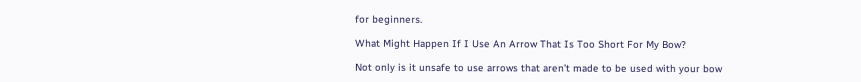for beginners.

What Might Happen If I Use An Arrow That Is Too Short For My Bow?

Not only is it unsafe to use arrows that aren’t made to be used with your bow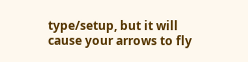type/setup, but it will cause your arrows to fly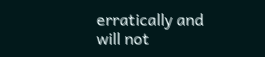erratically and will not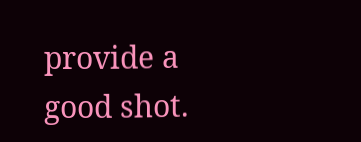provide a good shot.